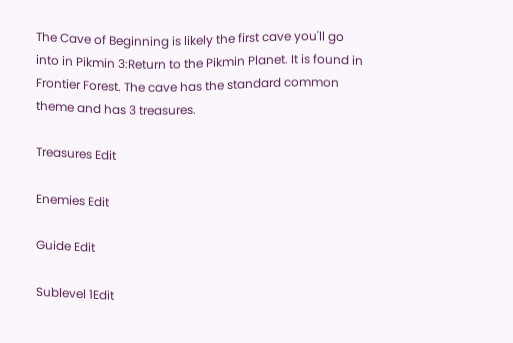The Cave of Beginning is likely the first cave you'll go into in Pikmin 3:Return to the Pikmin Planet. It is found in Frontier Forest. The cave has the standard common theme and has 3 treasures.

Treasures Edit

Enemies Edit

Guide Edit

Sublevel 1Edit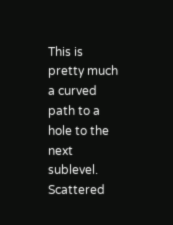This is pretty much a curved path to a hole to the next sublevel. Scattered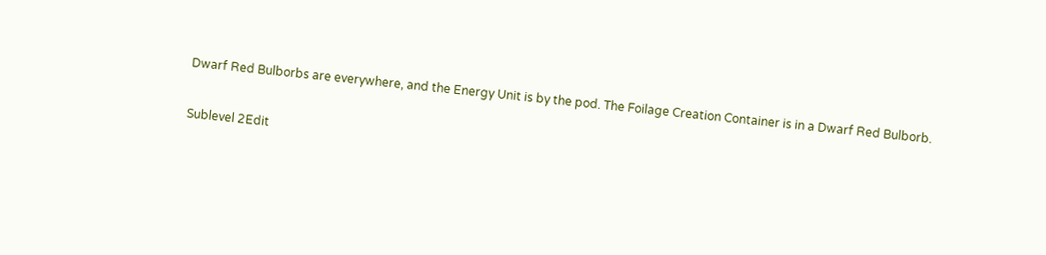Dwarf Red Bulborbs are everywhere, and the Energy Unit is by the pod. The Foilage Creation Container is in a Dwarf Red Bulborb.

Sublevel 2Edit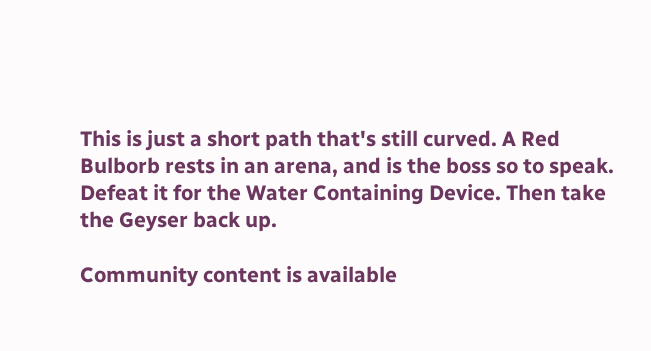This is just a short path that's still curved. A Red Bulborb rests in an arena, and is the boss so to speak. Defeat it for the Water Containing Device. Then take the Geyser back up.

Community content is available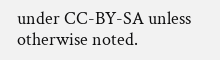under CC-BY-SA unless otherwise noted.